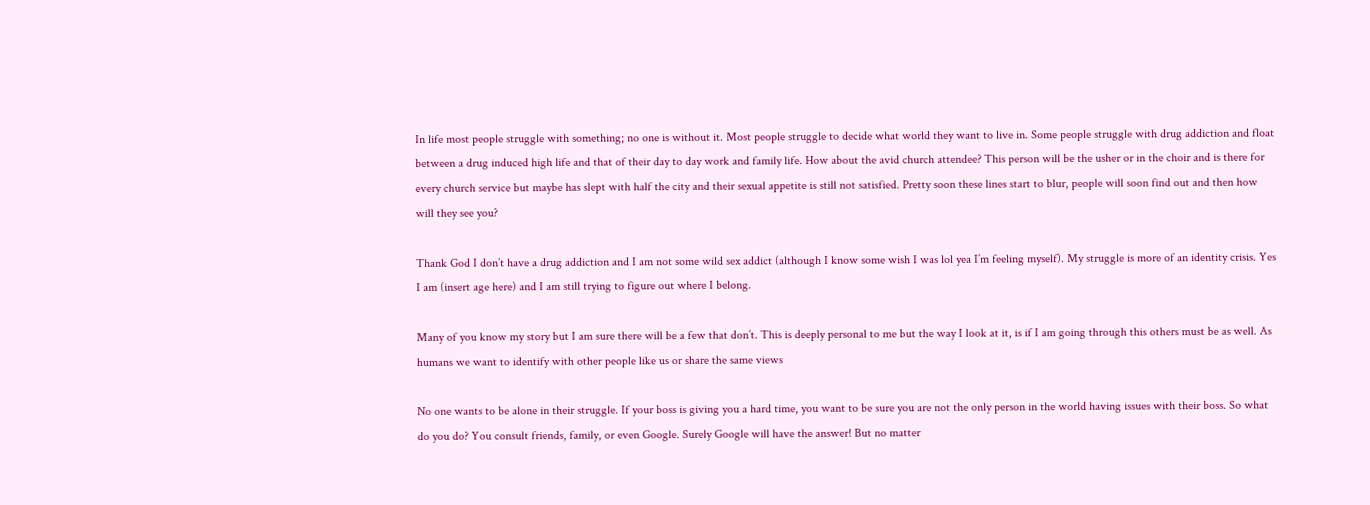In life most people struggle with something; no one is without it. Most people struggle to decide what world they want to live in. Some people struggle with drug addiction and float between a drug induced high life and that of their day to day work and family life. How about the avid church attendee? This person will be the usher or in the choir and is there for every church service but maybe has slept with half the city and their sexual appetite is still not satisfied. Pretty soon these lines start to blur, people will soon find out and then how will they see you?

Thank God I don’t have a drug addiction and I am not some wild sex addict (although I know some wish I was lol yea I’m feeling myself). My struggle is more of an identity crisis. Yes I am (insert age here) and I am still trying to figure out where I belong.

Many of you know my story but I am sure there will be a few that don’t. This is deeply personal to me but the way I look at it, is if I am going through this others must be as well. As humans we want to identify with other people like us or share the same views

No one wants to be alone in their struggle. If your boss is giving you a hard time, you want to be sure you are not the only person in the world having issues with their boss. So what do you do? You consult friends, family, or even Google. Surely Google will have the answer! But no matter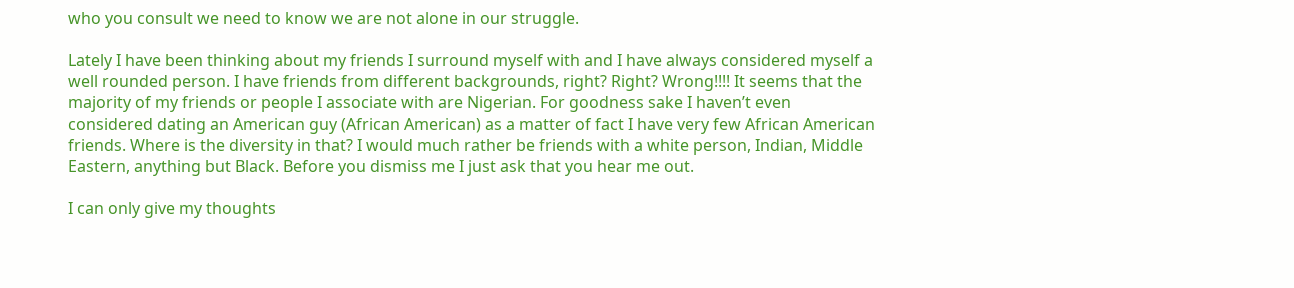who you consult we need to know we are not alone in our struggle.

Lately I have been thinking about my friends I surround myself with and I have always considered myself a well rounded person. I have friends from different backgrounds, right? Right? Wrong!!!! It seems that the majority of my friends or people I associate with are Nigerian. For goodness sake I haven’t even considered dating an American guy (African American) as a matter of fact I have very few African American friends. Where is the diversity in that? I would much rather be friends with a white person, Indian, Middle Eastern, anything but Black. Before you dismiss me I just ask that you hear me out.

I can only give my thoughts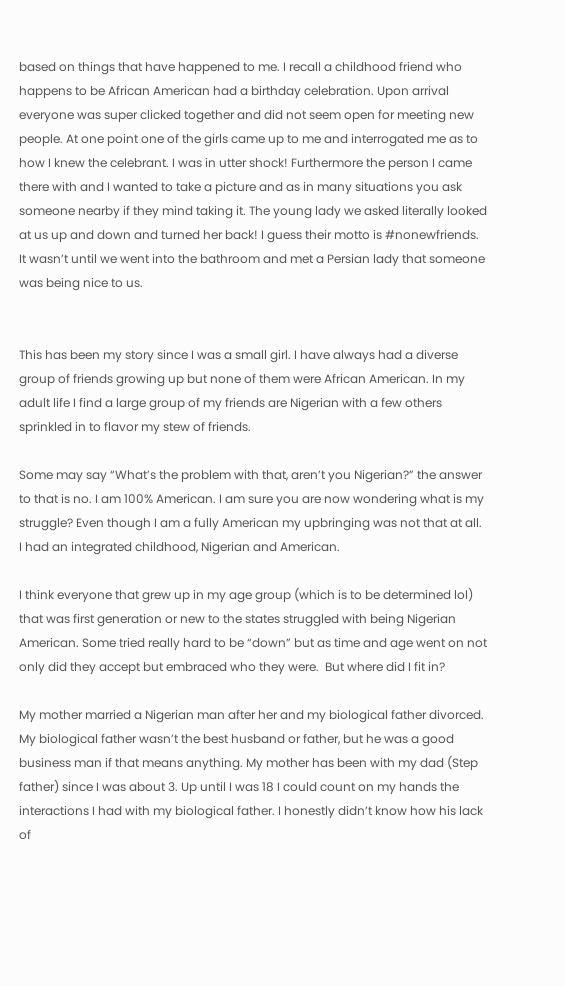based on things that have happened to me. I recall a childhood friend who happens to be African American had a birthday celebration. Upon arrival everyone was super clicked together and did not seem open for meeting new people. At one point one of the girls came up to me and interrogated me as to how I knew the celebrant. I was in utter shock! Furthermore the person I came there with and I wanted to take a picture and as in many situations you ask someone nearby if they mind taking it. The young lady we asked literally looked at us up and down and turned her back! I guess their motto is #nonewfriends. It wasn’t until we went into the bathroom and met a Persian lady that someone was being nice to us.


This has been my story since I was a small girl. I have always had a diverse group of friends growing up but none of them were African American. In my adult life I find a large group of my friends are Nigerian with a few others sprinkled in to flavor my stew of friends.

Some may say “What’s the problem with that, aren’t you Nigerian?” the answer to that is no. I am 100% American. I am sure you are now wondering what is my struggle? Even though I am a fully American my upbringing was not that at all.  I had an integrated childhood, Nigerian and American.

I think everyone that grew up in my age group (which is to be determined lol) that was first generation or new to the states struggled with being Nigerian American. Some tried really hard to be “down” but as time and age went on not only did they accept but embraced who they were.  But where did I fit in?

My mother married a Nigerian man after her and my biological father divorced. My biological father wasn’t the best husband or father, but he was a good business man if that means anything. My mother has been with my dad (Step father) since I was about 3. Up until I was 18 I could count on my hands the interactions I had with my biological father. I honestly didn’t know how his lack of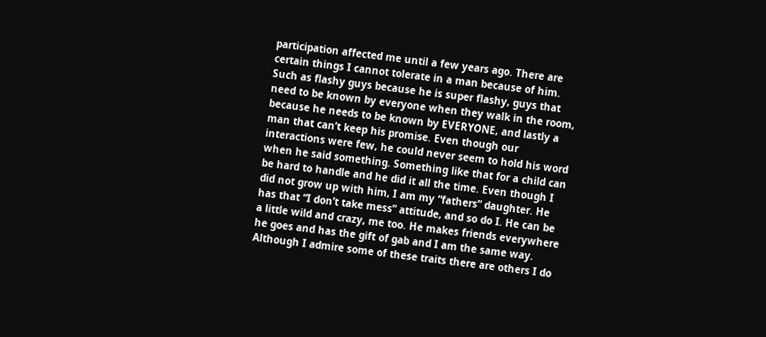participation affected me until a few years ago. There are certain things I cannot tolerate in a man because of him. Such as flashy guys because he is super flashy, guys that need to be known by everyone when they walk in the room, because he needs to be known by EVERYONE, and lastly a man that can’t keep his promise. Even though our interactions were few, he could never seem to hold his word when he said something. Something like that for a child can be hard to handle and he did it all the time. Even though I did not grow up with him, I am my “fathers” daughter. He has that “I don’t take mess” attitude, and so do I. He can be a little wild and crazy, me too. He makes friends everywhere he goes and has the gift of gab and I am the same way. Although I admire some of these traits there are others I do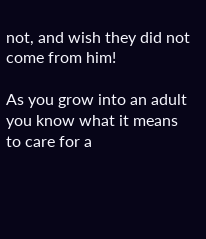not, and wish they did not come from him!

As you grow into an adult you know what it means to care for a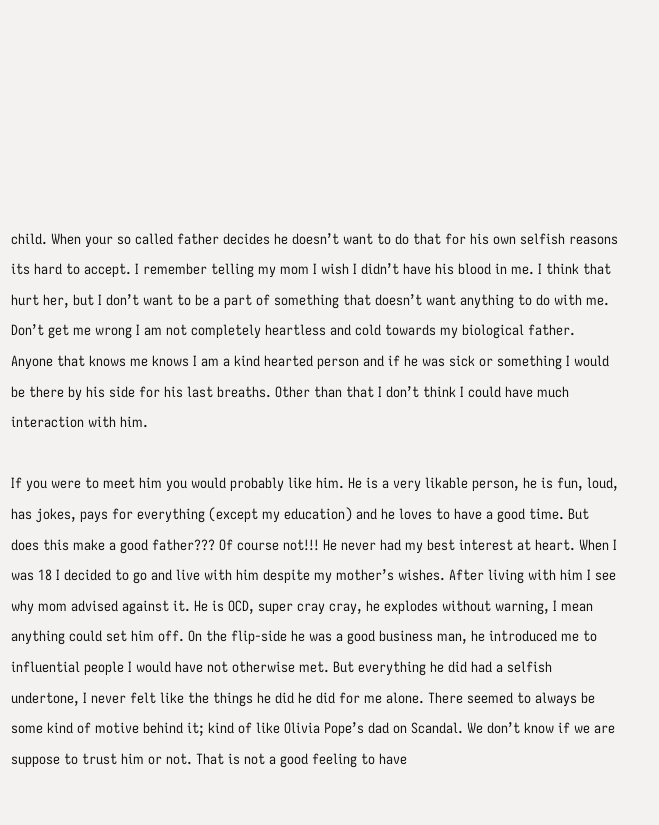child. When your so called father decides he doesn’t want to do that for his own selfish reasons its hard to accept. I remember telling my mom I wish I didn’t have his blood in me. I think that hurt her, but I don’t want to be a part of something that doesn’t want anything to do with me. Don’t get me wrong I am not completely heartless and cold towards my biological father. Anyone that knows me knows I am a kind hearted person and if he was sick or something I would be there by his side for his last breaths. Other than that I don’t think I could have much interaction with him.

If you were to meet him you would probably like him. He is a very likable person, he is fun, loud, has jokes, pays for everything (except my education) and he loves to have a good time. But does this make a good father??? Of course not!!! He never had my best interest at heart. When I was 18 I decided to go and live with him despite my mother’s wishes. After living with him I see why mom advised against it. He is OCD, super cray cray, he explodes without warning, I mean anything could set him off. On the flip-side he was a good business man, he introduced me to influential people I would have not otherwise met. But everything he did had a selfish undertone, I never felt like the things he did he did for me alone. There seemed to always be some kind of motive behind it; kind of like Olivia Pope’s dad on Scandal. We don’t know if we are suppose to trust him or not. That is not a good feeling to have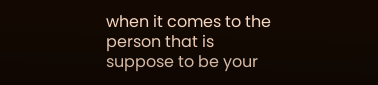when it comes to the person that is suppose to be your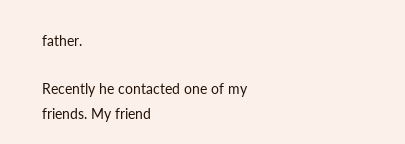father.

Recently he contacted one of my friends. My friend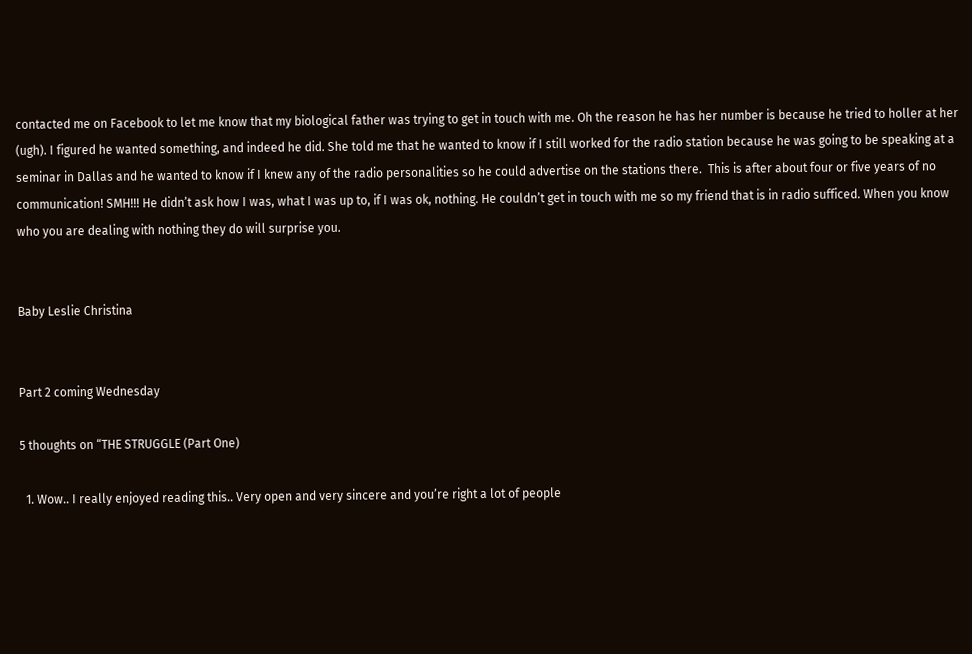contacted me on Facebook to let me know that my biological father was trying to get in touch with me. Oh the reason he has her number is because he tried to holler at her (ugh). I figured he wanted something, and indeed he did. She told me that he wanted to know if I still worked for the radio station because he was going to be speaking at a seminar in Dallas and he wanted to know if I knew any of the radio personalities so he could advertise on the stations there.  This is after about four or five years of no communication! SMH!!! He didn’t ask how I was, what I was up to, if I was ok, nothing. He couldn’t get in touch with me so my friend that is in radio sufficed. When you know who you are dealing with nothing they do will surprise you.


Baby Leslie Christina


Part 2 coming Wednesday

5 thoughts on “THE STRUGGLE (Part One)

  1. Wow.. I really enjoyed reading this.. Very open and very sincere and you’re right a lot of people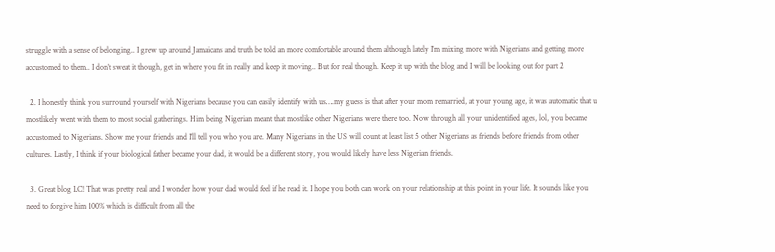struggle with a sense of belonging.. I grew up around Jamaicans and truth be told an more comfortable around them although lately I’m mixing more with Nigerians and getting more accustomed to them.. I don’t sweat it though, get in where you fit in really and keep it moving.. But for real though. Keep it up with the blog and I will be looking out for part 2

  2. I honestly think you surround yourself with Nigerians because you can easily identify with us….my guess is that after your mom remarried, at your young age, it was automatic that u mostlikely went with them to most social gatherings. Him being Nigerian meant that mostlike other Nigerians were there too. Now through all your unidentified ages, lol, you became accustomed to Nigerians. Show me your friends and I’ll tell you who you are. Many Nigerians in the US will count at least list 5 other Nigerians as friends before friends from other cultures. Lastly, I think if your biological father became your dad, it would be a different story, you would likely have less Nigerian friends.

  3. Great blog LC! That was pretty real and I wonder how your dad would feel if he read it. I hope you both can work on your relationship at this point in your life. It sounds like you need to forgive him 100% which is difficult from all the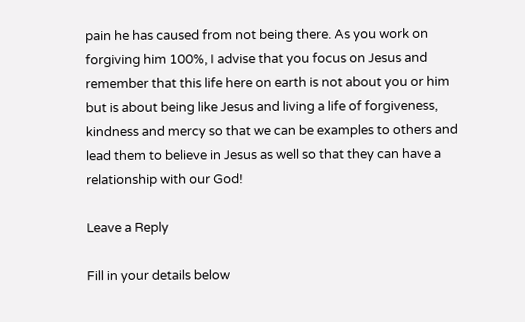pain he has caused from not being there. As you work on forgiving him 100%, I advise that you focus on Jesus and remember that this life here on earth is not about you or him but is about being like Jesus and living a life of forgiveness, kindness and mercy so that we can be examples to others and lead them to believe in Jesus as well so that they can have a relationship with our God!

Leave a Reply

Fill in your details below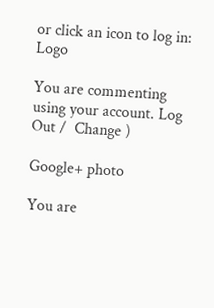or click an icon to log in: Logo

You are commenting using your account. Log Out /  Change )

Google+ photo

You are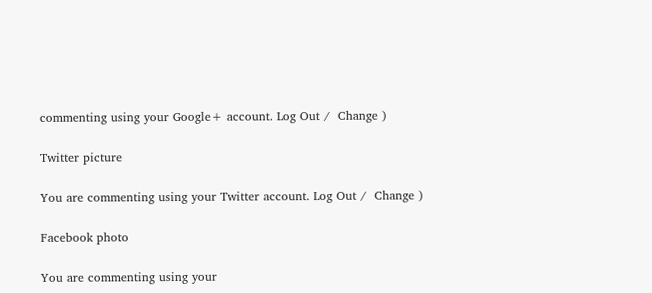commenting using your Google+ account. Log Out /  Change )

Twitter picture

You are commenting using your Twitter account. Log Out /  Change )

Facebook photo

You are commenting using your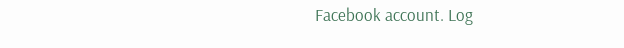Facebook account. Log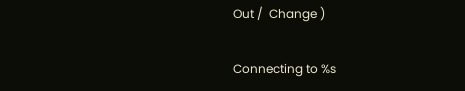Out /  Change )

Connecting to %s